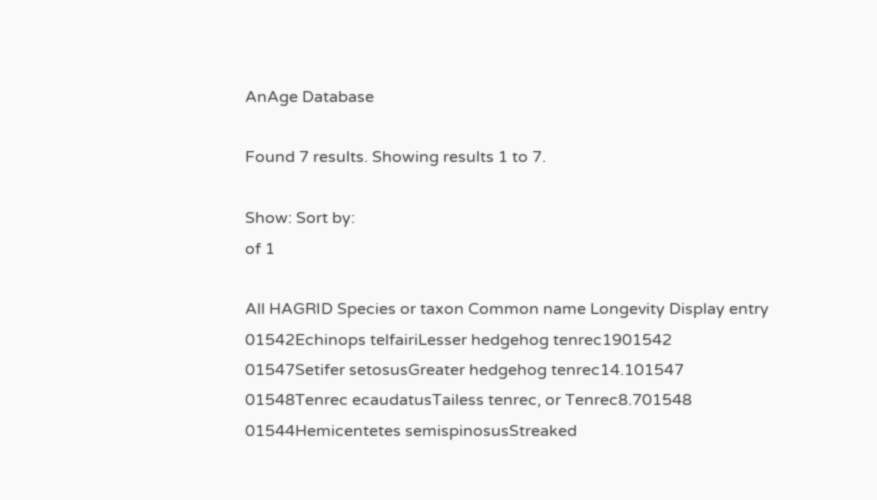AnAge Database

Found 7 results. Showing results 1 to 7.

Show: Sort by:
of 1

All HAGRID Species or taxon Common name Longevity Display entry
01542Echinops telfairiLesser hedgehog tenrec1901542
01547Setifer setosusGreater hedgehog tenrec14.101547
01548Tenrec ecaudatusTailess tenrec, or Tenrec8.701548
01544Hemicentetes semispinosusStreaked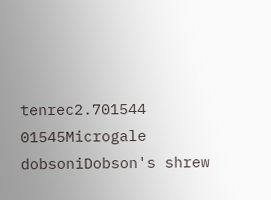tenrec2.701544
01545Microgale dobsoniDobson's shrew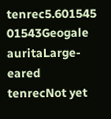tenrec5.601545
01543Geogale auritaLarge-eared tenrecNot yet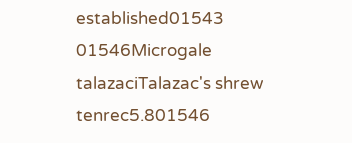established01543
01546Microgale talazaciTalazac's shrew tenrec5.801546